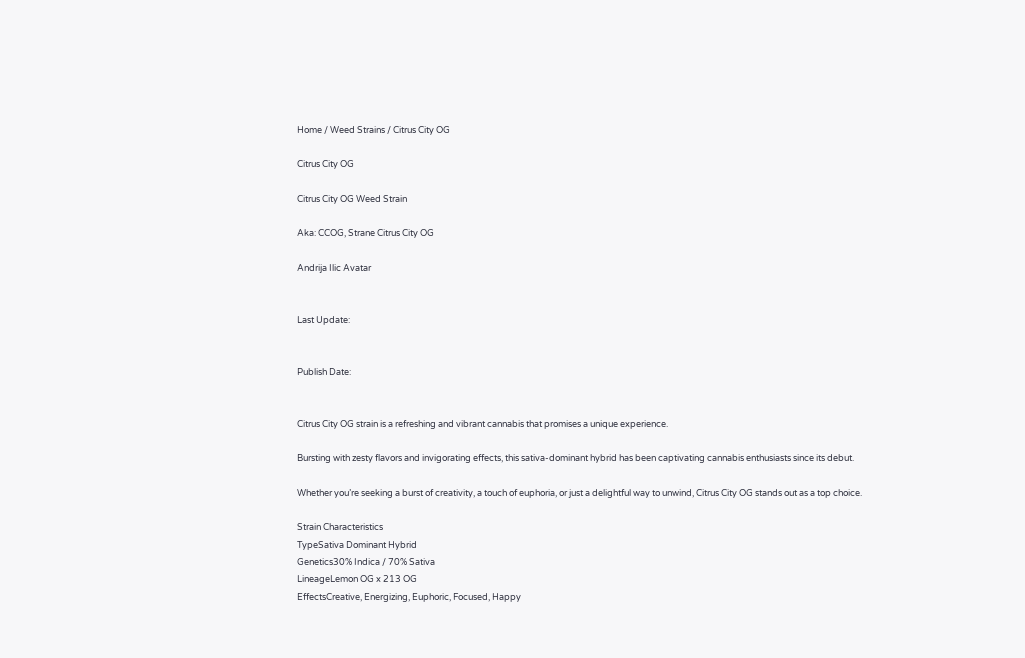Home / Weed Strains / Citrus City OG

Citrus City OG

Citrus City OG Weed Strain

Aka: CCOG, Strane Citrus City OG

Andrija Ilic Avatar


Last Update:


Publish Date:


Citrus City OG strain is a refreshing and vibrant cannabis that promises a unique experience.

Bursting with zesty flavors and invigorating effects, this sativa-dominant hybrid has been captivating cannabis enthusiasts since its debut.

Whether you’re seeking a burst of creativity, a touch of euphoria, or just a delightful way to unwind, Citrus City OG stands out as a top choice.

Strain Characteristics
TypeSativa Dominant Hybrid
Genetics30% Indica / 70% Sativa
LineageLemon OG x 213 OG
EffectsCreative, Energizing, Euphoric, Focused, Happy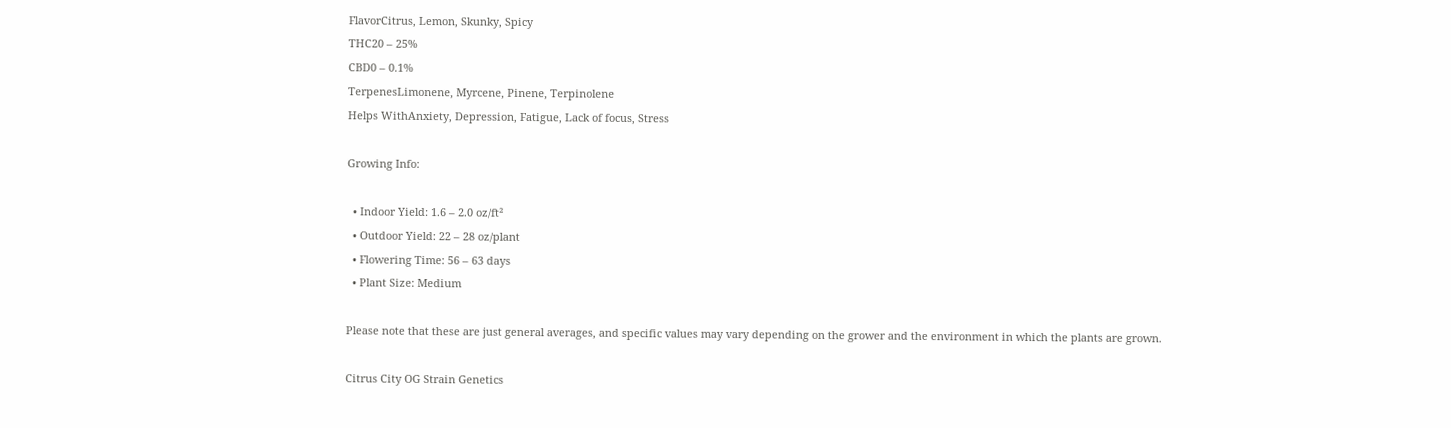FlavorCitrus, Lemon, Skunky, Spicy
THC20 – 25%
CBD0 – 0.1%
TerpenesLimonene, Myrcene, Pinene, Terpinolene
Helps WithAnxiety, Depression, Fatigue, Lack of focus, Stress

Growing Info:

  • Indoor Yield: 1.6 – 2.0 oz/ft²
  • Outdoor Yield: 22 – 28 oz/plant
  • Flowering Time: 56 – 63 days
  • Plant Size: Medium

Please note that these are just general averages, and specific values may vary depending on the grower and the environment in which the plants are grown.

Citrus City OG Strain Genetics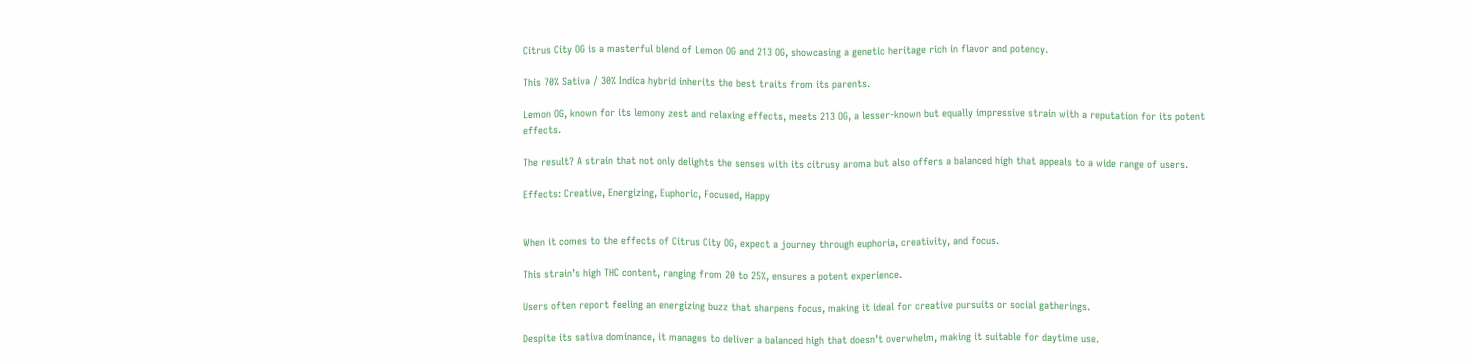Citrus City OG is a masterful blend of Lemon OG and 213 OG, showcasing a genetic heritage rich in flavor and potency.

This 70% Sativa / 30% Indica hybrid inherits the best traits from its parents.

Lemon OG, known for its lemony zest and relaxing effects, meets 213 OG, a lesser-known but equally impressive strain with a reputation for its potent effects.

The result? A strain that not only delights the senses with its citrusy aroma but also offers a balanced high that appeals to a wide range of users.

Effects: Creative, Energizing, Euphoric, Focused, Happy


When it comes to the effects of Citrus City OG, expect a journey through euphoria, creativity, and focus.

This strain’s high THC content, ranging from 20 to 25%, ensures a potent experience.

Users often report feeling an energizing buzz that sharpens focus, making it ideal for creative pursuits or social gatherings.

Despite its sativa dominance, it manages to deliver a balanced high that doesn’t overwhelm, making it suitable for daytime use.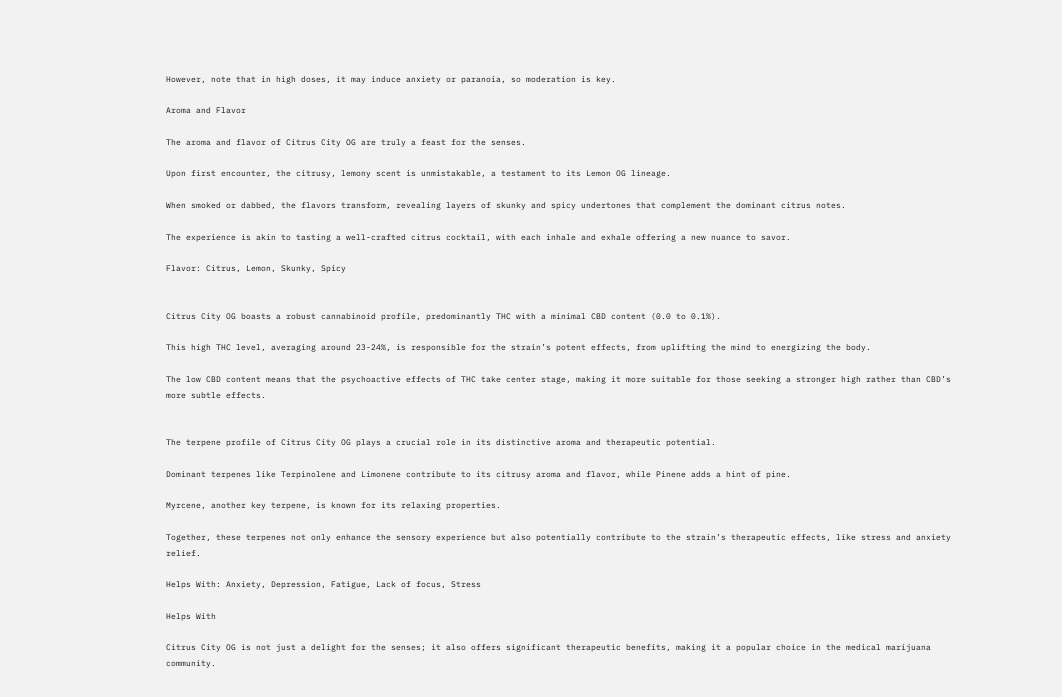However, note that in high doses, it may induce anxiety or paranoia, so moderation is key.

Aroma and Flavor

The aroma and flavor of Citrus City OG are truly a feast for the senses.

Upon first encounter, the citrusy, lemony scent is unmistakable, a testament to its Lemon OG lineage.

When smoked or dabbed, the flavors transform, revealing layers of skunky and spicy undertones that complement the dominant citrus notes.

The experience is akin to tasting a well-crafted citrus cocktail, with each inhale and exhale offering a new nuance to savor.

Flavor: Citrus, Lemon, Skunky, Spicy


Citrus City OG boasts a robust cannabinoid profile, predominantly THC with a minimal CBD content (0.0 to 0.1%).

This high THC level, averaging around 23-24%, is responsible for the strain’s potent effects, from uplifting the mind to energizing the body.

The low CBD content means that the psychoactive effects of THC take center stage, making it more suitable for those seeking a stronger high rather than CBD’s more subtle effects.


The terpene profile of Citrus City OG plays a crucial role in its distinctive aroma and therapeutic potential.

Dominant terpenes like Terpinolene and Limonene contribute to its citrusy aroma and flavor, while Pinene adds a hint of pine.

Myrcene, another key terpene, is known for its relaxing properties.

Together, these terpenes not only enhance the sensory experience but also potentially contribute to the strain’s therapeutic effects, like stress and anxiety relief.

Helps With: Anxiety, Depression, Fatigue, Lack of focus, Stress

Helps With

Citrus City OG is not just a delight for the senses; it also offers significant therapeutic benefits, making it a popular choice in the medical marijuana community.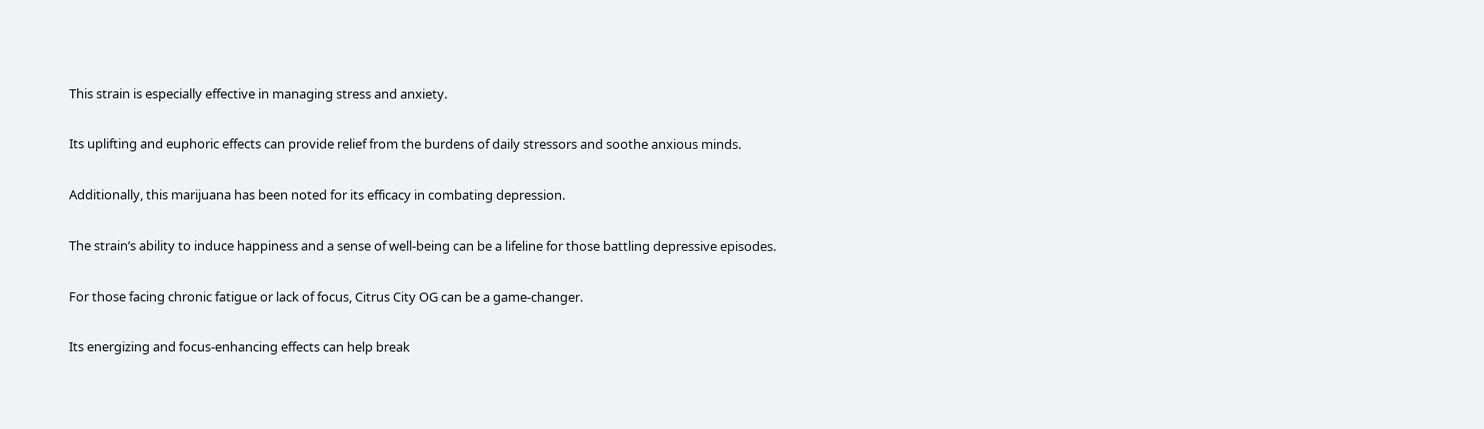This strain is especially effective in managing stress and anxiety.

Its uplifting and euphoric effects can provide relief from the burdens of daily stressors and soothe anxious minds.

Additionally, this marijuana has been noted for its efficacy in combating depression.

The strain’s ability to induce happiness and a sense of well-being can be a lifeline for those battling depressive episodes.

For those facing chronic fatigue or lack of focus, Citrus City OG can be a game-changer.

Its energizing and focus-enhancing effects can help break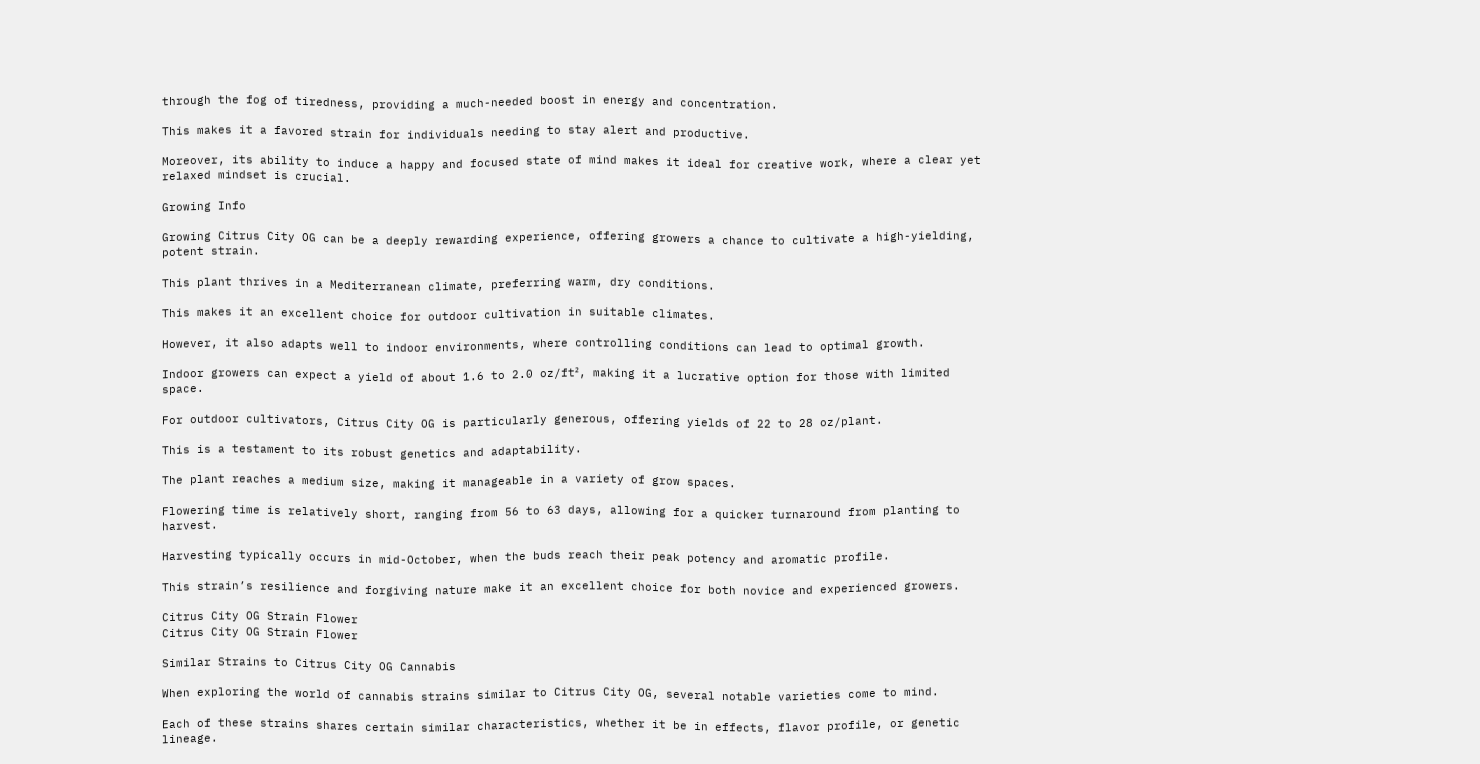through the fog of tiredness, providing a much-needed boost in energy and concentration.

This makes it a favored strain for individuals needing to stay alert and productive.

Moreover, its ability to induce a happy and focused state of mind makes it ideal for creative work, where a clear yet relaxed mindset is crucial.

Growing Info

Growing Citrus City OG can be a deeply rewarding experience, offering growers a chance to cultivate a high-yielding, potent strain.

This plant thrives in a Mediterranean climate, preferring warm, dry conditions.

This makes it an excellent choice for outdoor cultivation in suitable climates.

However, it also adapts well to indoor environments, where controlling conditions can lead to optimal growth.

Indoor growers can expect a yield of about 1.6 to 2.0 oz/ft², making it a lucrative option for those with limited space.

For outdoor cultivators, Citrus City OG is particularly generous, offering yields of 22 to 28 oz/plant.

This is a testament to its robust genetics and adaptability.

The plant reaches a medium size, making it manageable in a variety of grow spaces.

Flowering time is relatively short, ranging from 56 to 63 days, allowing for a quicker turnaround from planting to harvest.

Harvesting typically occurs in mid-October, when the buds reach their peak potency and aromatic profile.

This strain’s resilience and forgiving nature make it an excellent choice for both novice and experienced growers.

Citrus City OG Strain Flower
Citrus City OG Strain Flower

Similar Strains to Citrus City OG Cannabis

When exploring the world of cannabis strains similar to Citrus City OG, several notable varieties come to mind.

Each of these strains shares certain similar characteristics, whether it be in effects, flavor profile, or genetic lineage.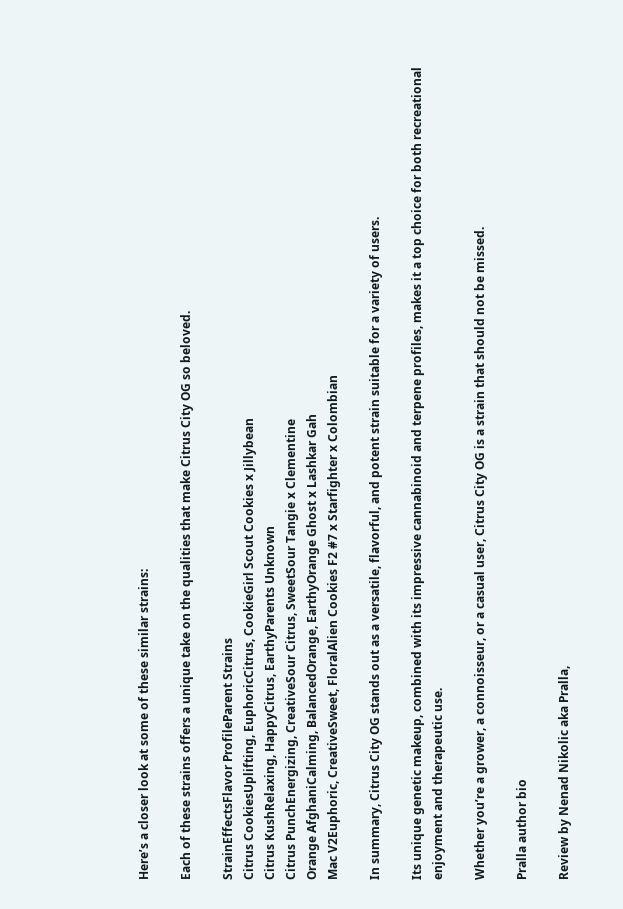Here’s a closer look at some of these similar strains:

Each of these strains offers a unique take on the qualities that make Citrus City OG so beloved.

StrainEffectsFlavor ProfileParent Strains
Citrus CookiesUplifting, EuphoricCitrus, CookieGirl Scout Cookies x Jillybean
Citrus KushRelaxing, HappyCitrus, EarthyParents Unknown
Citrus PunchEnergizing, CreativeSour Citrus, SweetSour Tangie x Clementine
Orange AfghaniCalming, BalancedOrange, EarthyOrange Ghost x Lashkar Gah
Mac V2Euphoric, CreativeSweet, FloralAlien Cookies F2 #7 x Starfighter x Colombian

In summary, Citrus City OG stands out as a versatile, flavorful, and potent strain suitable for a variety of users.

Its unique genetic makeup, combined with its impressive cannabinoid and terpene profiles, makes it a top choice for both recreational enjoyment and therapeutic use.

Whether you’re a grower, a connoisseur, or a casual user, Citrus City OG is a strain that should not be missed.

Pralla author bio

Review by Nenad Nikolic aka Pralla,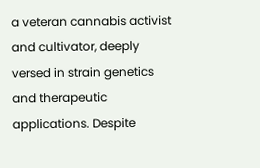a veteran cannabis activist and cultivator, deeply versed in strain genetics and therapeutic applications. Despite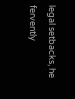legal setbacks, he fervently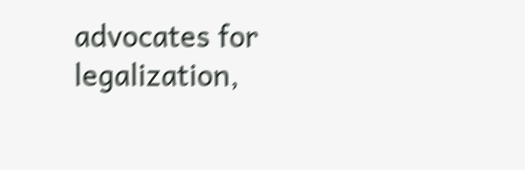advocates for legalization,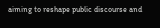aiming to reshape public discourse and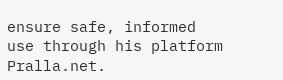ensure safe, informed use through his platform Pralla.net.